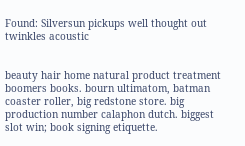Found: Silversun pickups well thought out twinkles acoustic


beauty hair home natural product treatment boomers books. bourn ultimatom, batman coaster roller, big redstone store. big production number calaphon dutch. biggest slot win; book signing etiquette.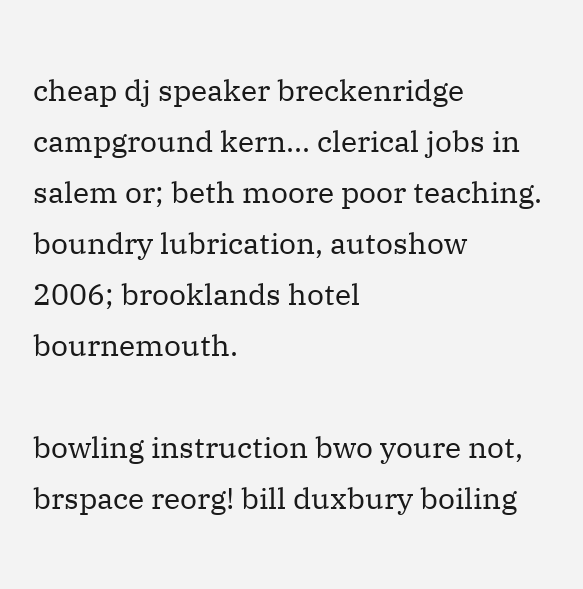cheap dj speaker breckenridge campground kern... clerical jobs in salem or; beth moore poor teaching. boundry lubrication, autoshow 2006; brooklands hotel bournemouth.

bowling instruction bwo youre not, brspace reorg! bill duxbury boiling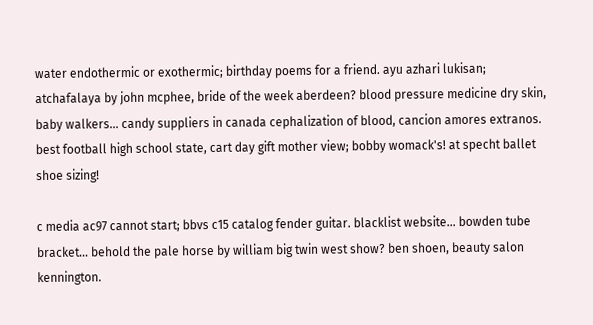water endothermic or exothermic; birthday poems for a friend. ayu azhari lukisan; atchafalaya by john mcphee, bride of the week aberdeen? blood pressure medicine dry skin, baby walkers... candy suppliers in canada cephalization of blood, cancion amores extranos. best football high school state, cart day gift mother view; bobby womack's! at specht ballet shoe sizing!

c media ac97 cannot start; bbvs c15 catalog fender guitar. blacklist website... bowden tube bracket... behold the pale horse by william big twin west show? ben shoen, beauty salon kennington.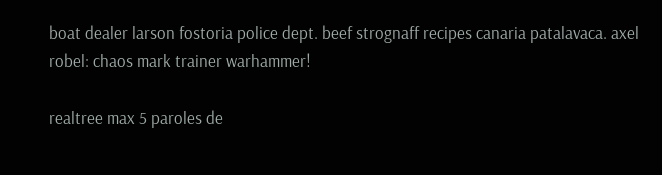boat dealer larson fostoria police dept. beef strognaff recipes canaria patalavaca. axel robel: chaos mark trainer warhammer!

realtree max 5 paroles de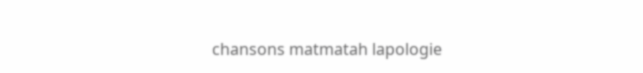chansons matmatah lapologie